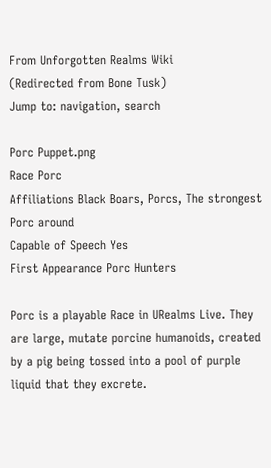From Unforgotten Realms Wiki
(Redirected from Bone Tusk)
Jump to: navigation, search

Porc Puppet.png
Race Porc
Affiliations Black Boars, Porcs, The strongest Porc around
Capable of Speech Yes
First Appearance Porc Hunters

Porc is a playable Race in URealms Live. They are large, mutate porcine humanoids, created by a pig being tossed into a pool of purple liquid that they excrete.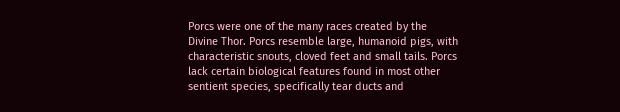Porcs were one of the many races created by the Divine Thor. Porcs resemble large, humanoid pigs, with characteristic snouts, cloved feet and small tails. Porcs lack certain biological features found in most other sentient species, specifically tear ducts and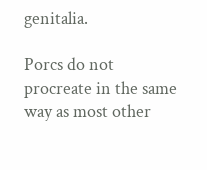genitalia.

Porcs do not procreate in the same way as most other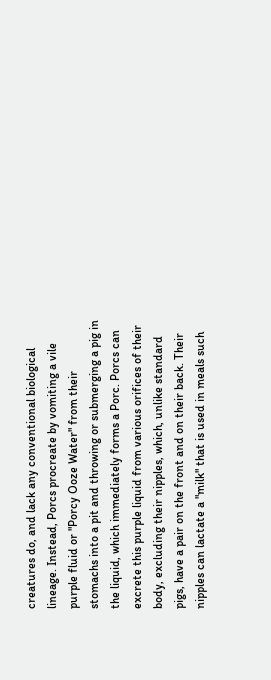creatures do, and lack any conventional biological lineage. Instead, Porcs procreate by vomiting a vile purple fluid or "Porcy Ooze Water" from their stomachs into a pit and throwing or submerging a pig in the liquid, which immediately forms a Porc. Porcs can excrete this purple liquid from various orifices of their body, excluding their nipples, which, unlike standard pigs, have a pair on the front and on their back. Their nipples can lactate a "milk" that is used in meals such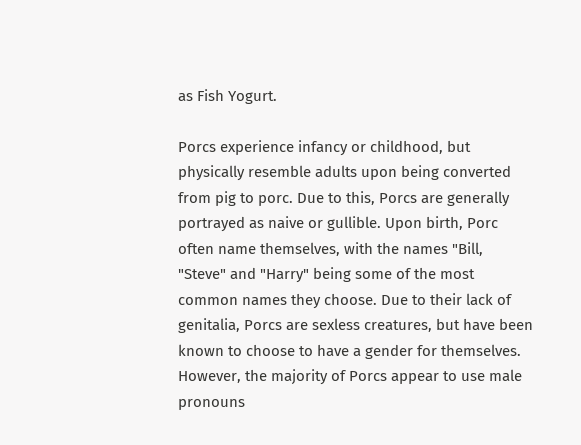as Fish Yogurt.

Porcs experience infancy or childhood, but physically resemble adults upon being converted from pig to porc. Due to this, Porcs are generally portrayed as naive or gullible. Upon birth, Porc often name themselves, with the names "Bill, "Steve" and "Harry" being some of the most common names they choose. Due to their lack of genitalia, Porcs are sexless creatures, but have been known to choose to have a gender for themselves. However, the majority of Porcs appear to use male pronouns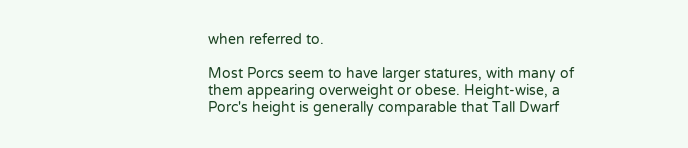when referred to.

Most Porcs seem to have larger statures, with many of them appearing overweight or obese. Height-wise, a Porc's height is generally comparable that Tall Dwarf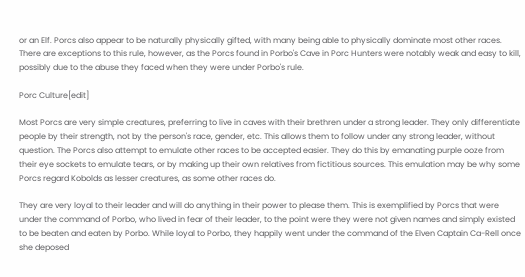or an Elf. Porcs also appear to be naturally physically gifted, with many being able to physically dominate most other races. There are exceptions to this rule, however, as the Porcs found in Porbo's Cave in Porc Hunters were notably weak and easy to kill, possibly due to the abuse they faced when they were under Porbo's rule.

Porc Culture[edit]

Most Porcs are very simple creatures, preferring to live in caves with their brethren under a strong leader. They only differentiate people by their strength, not by the person's race, gender, etc. This allows them to follow under any strong leader, without question. The Porcs also attempt to emulate other races to be accepted easier. They do this by emanating purple ooze from their eye sockets to emulate tears, or by making up their own relatives from fictitious sources. This emulation may be why some Porcs regard Kobolds as lesser creatures, as some other races do.

They are very loyal to their leader and will do anything in their power to please them. This is exemplified by Porcs that were under the command of Porbo, who lived in fear of their leader, to the point were they were not given names and simply existed to be beaten and eaten by Porbo. While loyal to Porbo, they happily went under the command of the Elven Captain Ca-Rell once she deposed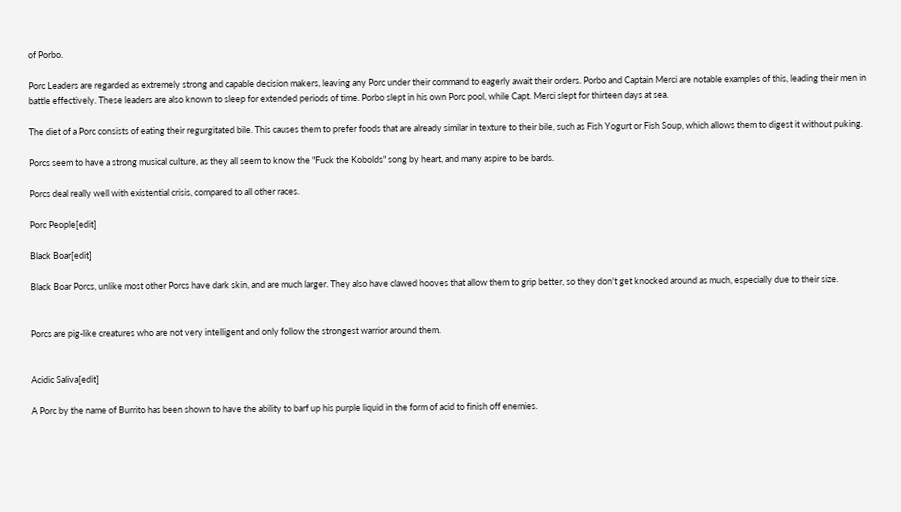of Porbo.

Porc Leaders are regarded as extremely strong and capable decision makers, leaving any Porc under their command to eagerly await their orders. Porbo and Captain Merci are notable examples of this, leading their men in battle effectively. These leaders are also known to sleep for extended periods of time. Porbo slept in his own Porc pool, while Capt. Merci slept for thirteen days at sea.

The diet of a Porc consists of eating their regurgitated bile. This causes them to prefer foods that are already similar in texture to their bile, such as Fish Yogurt or Fish Soup, which allows them to digest it without puking.

Porcs seem to have a strong musical culture, as they all seem to know the "Fuck the Kobolds" song by heart, and many aspire to be bards.

Porcs deal really well with existential crisis, compared to all other races.

Porc People[edit]

Black Boar[edit]

Black Boar Porcs, unlike most other Porcs have dark skin, and are much larger. They also have clawed hooves that allow them to grip better, so they don't get knocked around as much, especially due to their size.


Porcs are pig-like creatures who are not very intelligent and only follow the strongest warrior around them.


Acidic Saliva[edit]

A Porc by the name of Burrito has been shown to have the ability to barf up his purple liquid in the form of acid to finish off enemies.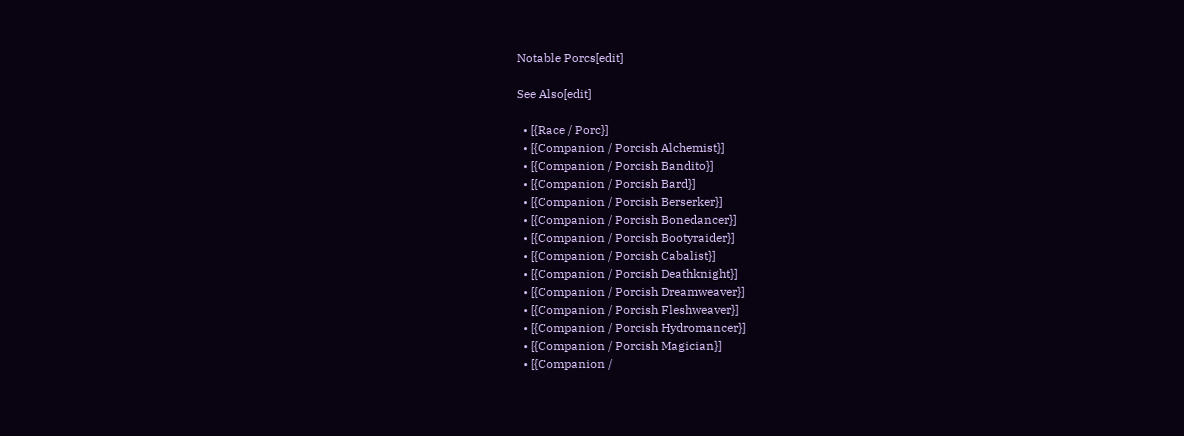Notable Porcs[edit]

See Also[edit]

  • [{Race / Porc}]
  • [{Companion / Porcish Alchemist}]
  • [{Companion / Porcish Bandito}]
  • [{Companion / Porcish Bard}]
  • [{Companion / Porcish Berserker}]
  • [{Companion / Porcish Bonedancer}]
  • [{Companion / Porcish Bootyraider}]
  • [{Companion / Porcish Cabalist}]
  • [{Companion / Porcish Deathknight}]
  • [{Companion / Porcish Dreamweaver}]
  • [{Companion / Porcish Fleshweaver}]
  • [{Companion / Porcish Hydromancer}]
  • [{Companion / Porcish Magician}]
  • [{Companion /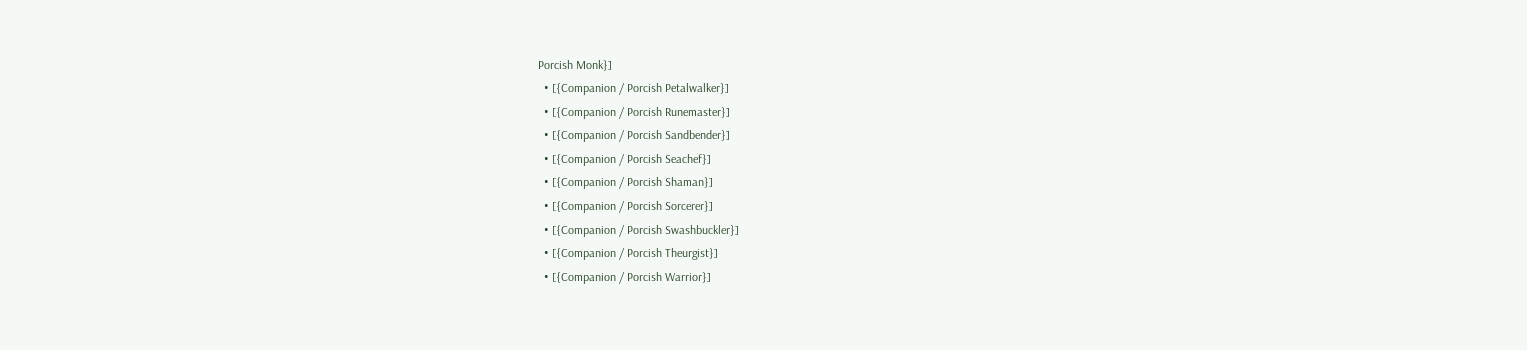Porcish Monk}]
  • [{Companion / Porcish Petalwalker}]
  • [{Companion / Porcish Runemaster}]
  • [{Companion / Porcish Sandbender}]
  • [{Companion / Porcish Seachef}]
  • [{Companion / Porcish Shaman}]
  • [{Companion / Porcish Sorcerer}]
  • [{Companion / Porcish Swashbuckler}]
  • [{Companion / Porcish Theurgist}]
  • [{Companion / Porcish Warrior}]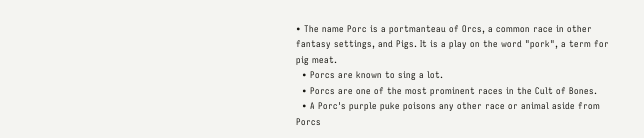• The name Porc is a portmanteau of Orcs, a common race in other fantasy settings, and Pigs. It is a play on the word "pork", a term for pig meat.
  • Porcs are known to sing a lot.
  • Porcs are one of the most prominent races in the Cult of Bones.
  • A Porc's purple puke poisons any other race or animal aside from Porcs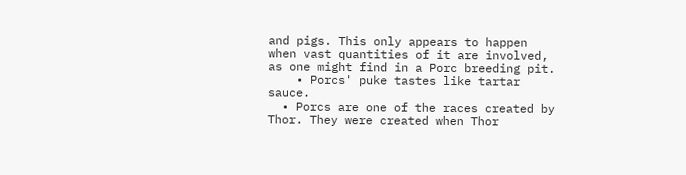and pigs. This only appears to happen when vast quantities of it are involved, as one might find in a Porc breeding pit.
    • Porcs' puke tastes like tartar sauce.
  • Porcs are one of the races created by Thor. They were created when Thor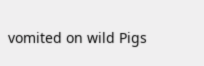vomited on wild Pigs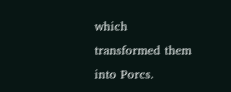which transformed them into Porcs.